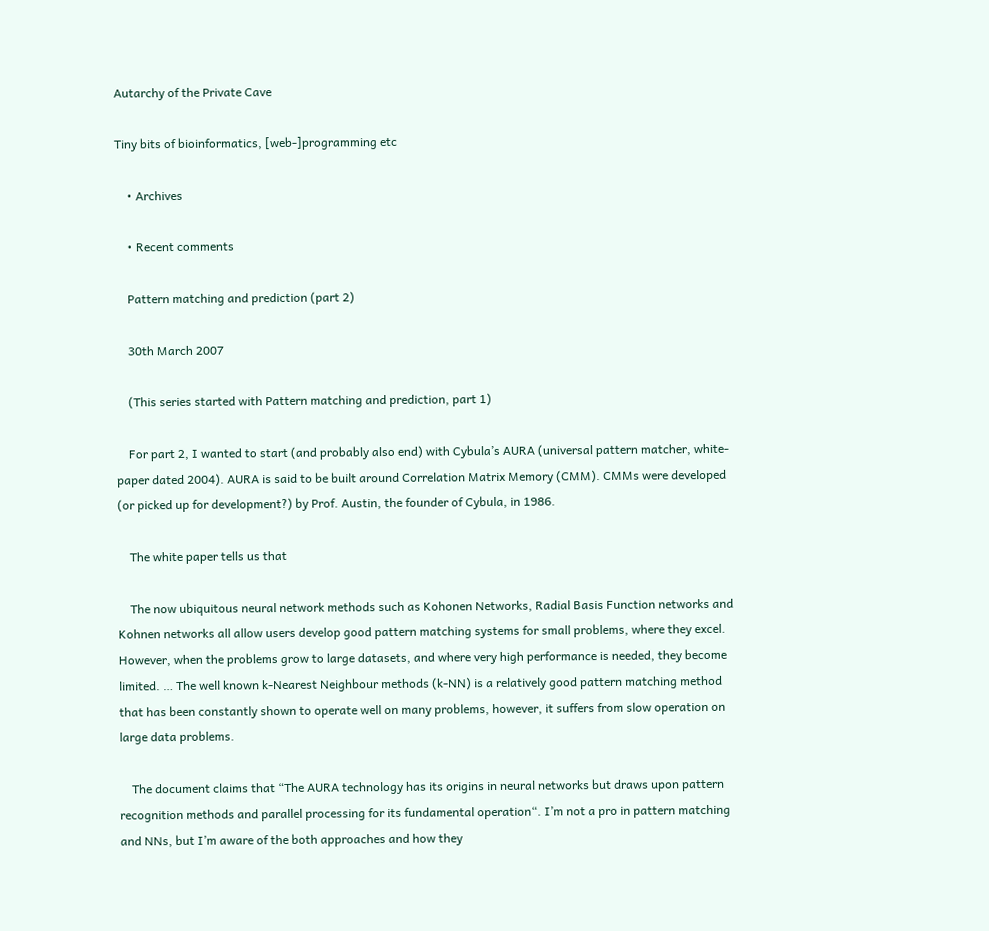Autarchy of the Private Cave

Tiny bits of bioinformatics, [web-]programming etc

    • Archives

    • Recent comments

    Pattern matching and prediction (part 2)

    30th March 2007

    (This series started with Pattern matching and prediction, part 1)

    For part 2, I wanted to start (and probably also end) with Cybula’s AURA (universal pattern matcher, white-paper dated 2004). AURA is said to be built around Correlation Matrix Memory (CMM). CMMs were developed (or picked up for development?) by Prof. Austin, the founder of Cybula, in 1986.

    The white paper tells us that

    The now ubiquitous neural network methods such as Kohonen Networks, Radial Basis Function networks and Kohnen networks all allow users develop good pattern matching systems for small problems, where they excel. However, when the problems grow to large datasets, and where very high performance is needed, they become limited. … The well known k-Nearest Neighbour methods (k-NN) is a relatively good pattern matching method that has been constantly shown to operate well on many problems, however, it suffers from slow operation on large data problems.

    The document claims that “The AURA technology has its origins in neural networks but draws upon pattern recognition methods and parallel processing for its fundamental operation“. I’m not a pro in pattern matching and NNs, but I’m aware of the both approaches and how they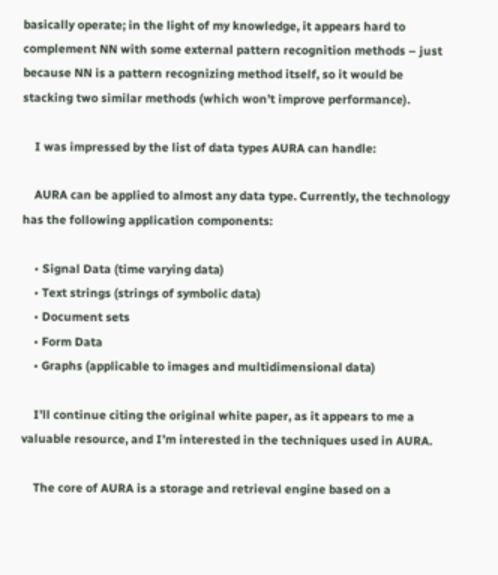basically operate; in the light of my knowledge, it appears hard to complement NN with some external pattern recognition methods – just because NN is a pattern recognizing method itself, so it would be stacking two similar methods (which won’t improve performance).

    I was impressed by the list of data types AURA can handle:

    AURA can be applied to almost any data type. Currently, the technology has the following application components:

    • Signal Data (time varying data)
    • Text strings (strings of symbolic data)
    • Document sets
    • Form Data
    • Graphs (applicable to images and multidimensional data)

    I’ll continue citing the original white paper, as it appears to me a valuable resource, and I’m interested in the techniques used in AURA.

    The core of AURA is a storage and retrieval engine based on a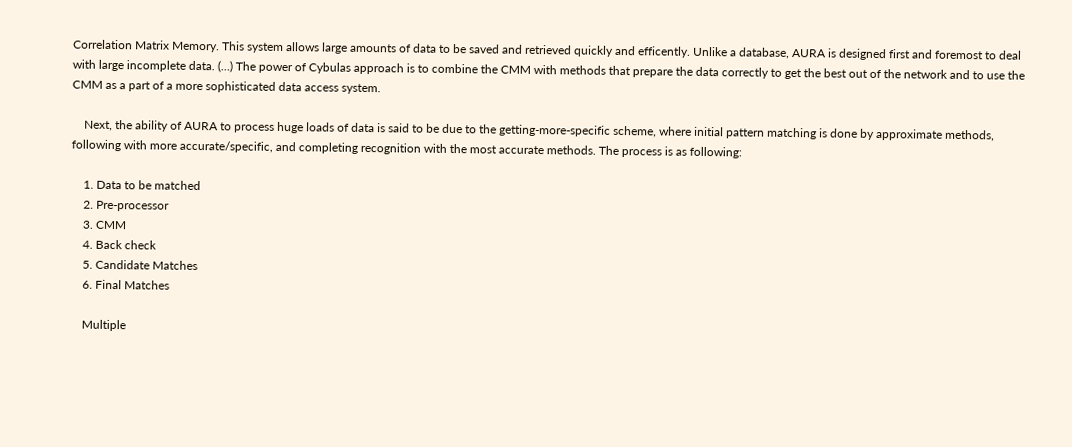Correlation Matrix Memory. This system allows large amounts of data to be saved and retrieved quickly and efficently. Unlike a database, AURA is designed first and foremost to deal with large incomplete data. (…) The power of Cybulas approach is to combine the CMM with methods that prepare the data correctly to get the best out of the network and to use the CMM as a part of a more sophisticated data access system.

    Next, the ability of AURA to process huge loads of data is said to be due to the getting-more-specific scheme, where initial pattern matching is done by approximate methods, following with more accurate/specific, and completing recognition with the most accurate methods. The process is as following:

    1. Data to be matched
    2. Pre-processor
    3. CMM
    4. Back check
    5. Candidate Matches
    6. Final Matches

    Multiple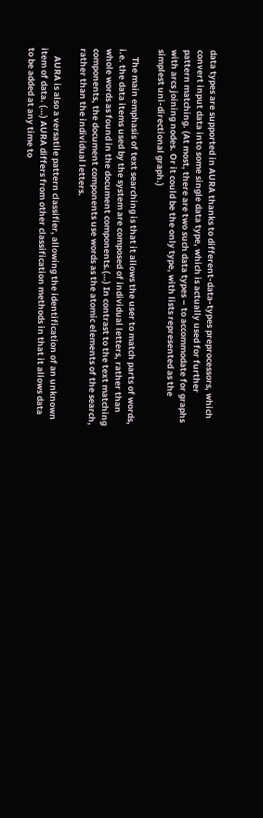data types are supported in AURA thanks to different-data-types preprocessors, which convert input data into some single data type, which is actually used for further pattern matching. (At most, there are two such data types – to accommodate for graphs with arcs joining nodes. Or it could be the only type, with lists represented as the simplest uni-directional graph.)

    The main emphasis of text searching is that it allows the user to match parts of words, i.e. the data items used by the system are composed of individual letters, rather than whole words as found in the document components.(…) In contrast to the text matching components, the document components use words as the atomic elements of the search, rather than the individual letters.

    AURA is also a versatile pattern classifier, allowing the identification of an unknown item of data. (…) AURA differs from other classification methods in that it allows data to be added at any time to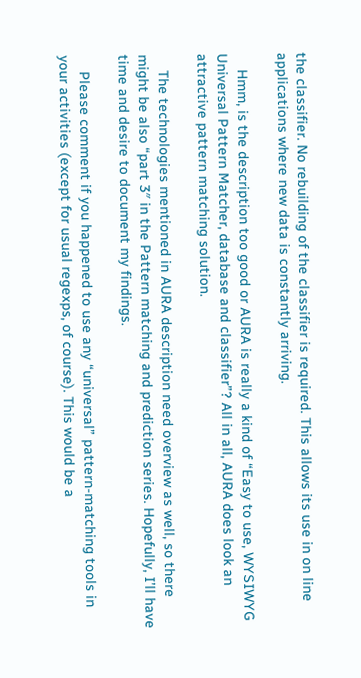the classifier. No rebuilding of the classifier is required. This allows its use in on line applications where new data is constantly arriving.

    Hmm, is the description too good or AURA is really a kind of “Easy to use, WYSIWYG Universal Pattern Matcher, database and classifier”? All in all, AURA does look an attractive pattern matching solution.

    The technologies mentioned in AURA description need overview as well, so there might be also “part 3″ in the Pattern matching and prediction series. Hopefully, I’ll have time and desire to document my findings.

    Please comment if you happened to use any “universal” pattern-matching tools in your activities (except for usual regexps, of course). This would be a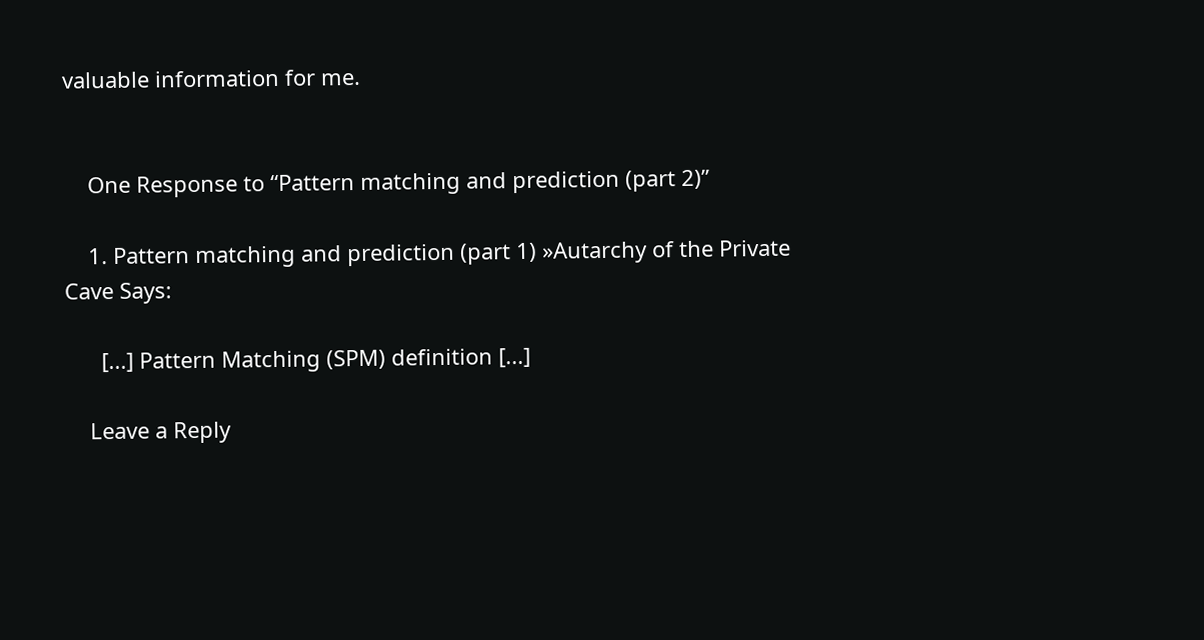valuable information for me.


    One Response to “Pattern matching and prediction (part 2)”

    1. Pattern matching and prediction (part 1) »Autarchy of the Private Cave Says:

      [...] Pattern Matching (SPM) definition [...]

    Leave a Reply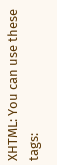XHTML: You can use these tags: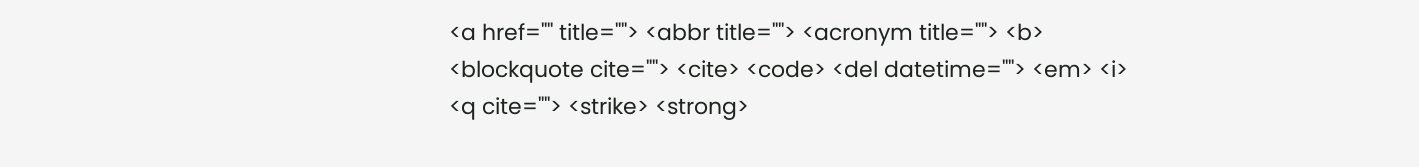<a href="" title=""> <abbr title=""> <acronym title=""> <b> <blockquote cite=""> <cite> <code> <del datetime=""> <em> <i> <q cite=""> <strike> <strong>